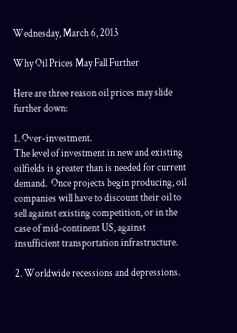Wednesday, March 6, 2013

Why Oil Prices May Fall Further

Here are three reason oil prices may slide further down:

1. Over-investment.
The level of investment in new and existing oilfields is greater than is needed for current demand.  Once projects begin producing, oil companies will have to discount their oil to sell against existing competition, or in the case of mid-continent US, against insufficient transportation infrastructure.

2. Worldwide recessions and depressions.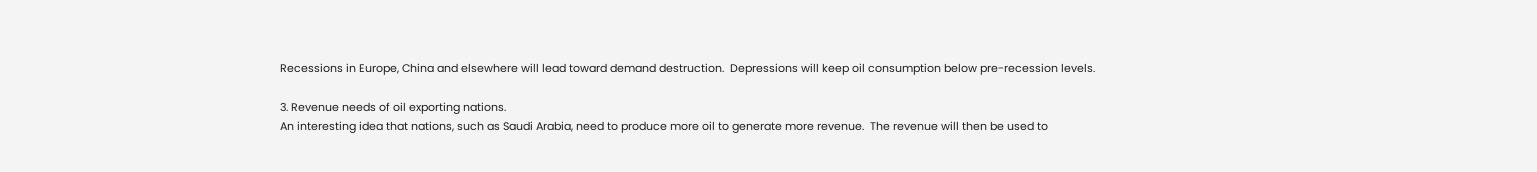Recessions in Europe, China and elsewhere will lead toward demand destruction.  Depressions will keep oil consumption below pre-recession levels.

3. Revenue needs of oil exporting nations.
An interesting idea that nations, such as Saudi Arabia, need to produce more oil to generate more revenue.  The revenue will then be used to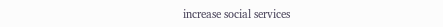increase social services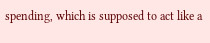spending, which is supposed to act like a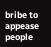bribe to appease people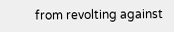from revolting against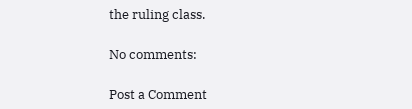the ruling class.

No comments:

Post a Comment